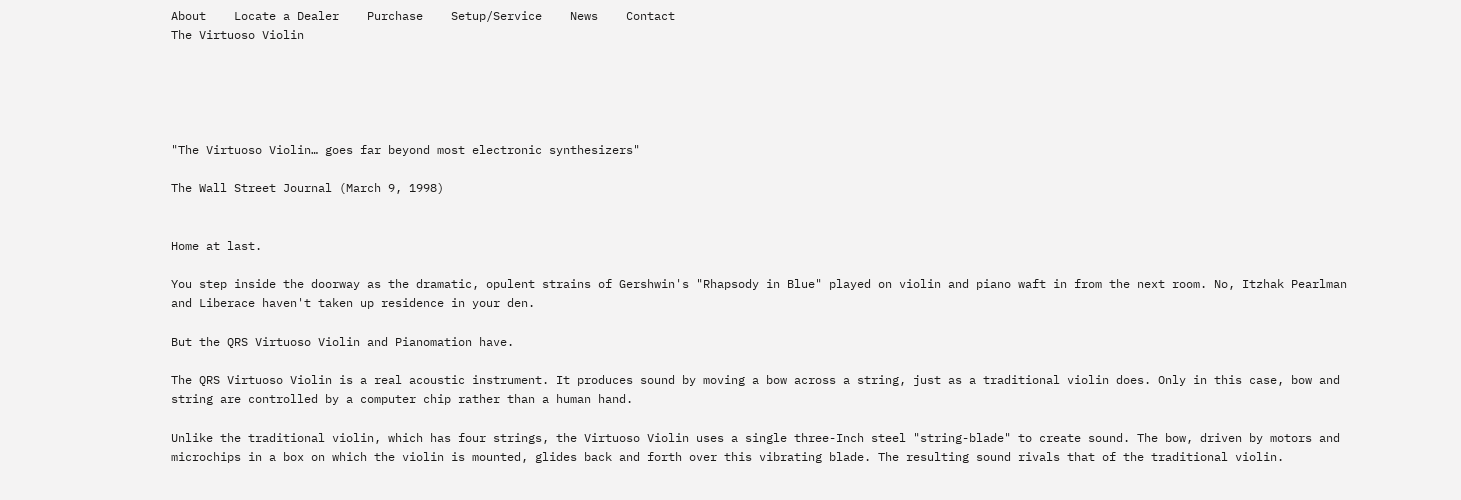About    Locate a Dealer    Purchase    Setup/Service    News    Contact
The Virtuoso Violin





"The Virtuoso Violin… goes far beyond most electronic synthesizers"

The Wall Street Journal (March 9, 1998)


Home at last.

You step inside the doorway as the dramatic, opulent strains of Gershwin's "Rhapsody in Blue" played on violin and piano waft in from the next room. No, Itzhak Pearlman and Liberace haven't taken up residence in your den.

But the QRS Virtuoso Violin and Pianomation have.

The QRS Virtuoso Violin is a real acoustic instrument. It produces sound by moving a bow across a string, just as a traditional violin does. Only in this case, bow and string are controlled by a computer chip rather than a human hand.

Unlike the traditional violin, which has four strings, the Virtuoso Violin uses a single three-Inch steel "string-blade" to create sound. The bow, driven by motors and microchips in a box on which the violin is mounted, glides back and forth over this vibrating blade. The resulting sound rivals that of the traditional violin.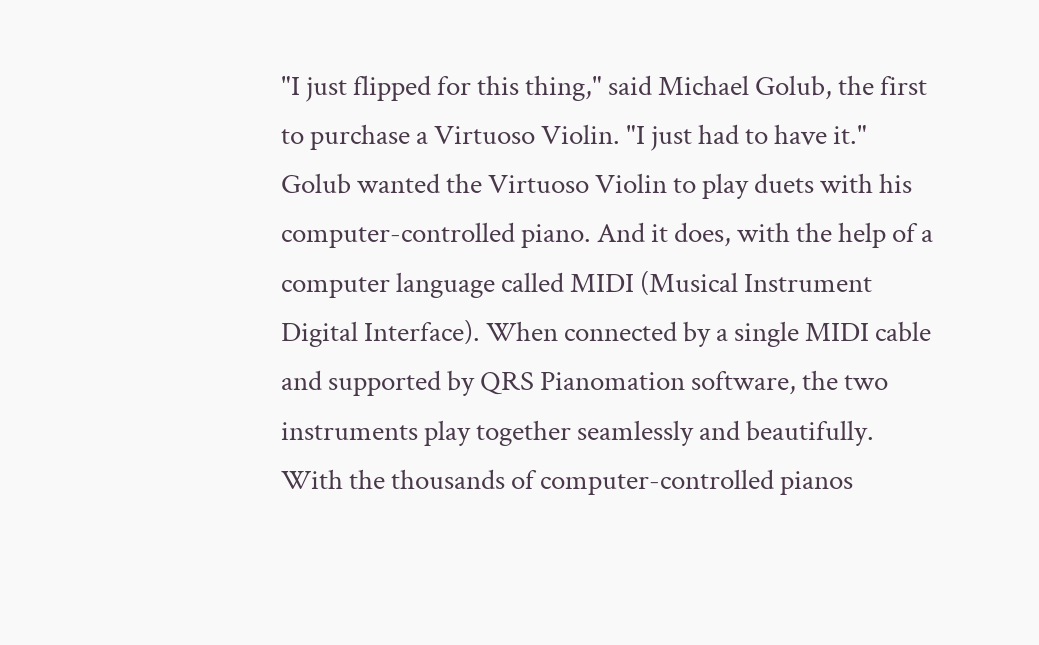"I just flipped for this thing," said Michael Golub, the first to purchase a Virtuoso Violin. "I just had to have it." Golub wanted the Virtuoso Violin to play duets with his computer-controlled piano. And it does, with the help of a computer language called MIDI (Musical Instrument Digital Interface). When connected by a single MIDI cable and supported by QRS Pianomation software, the two instruments play together seamlessly and beautifully. With the thousands of computer-controlled pianos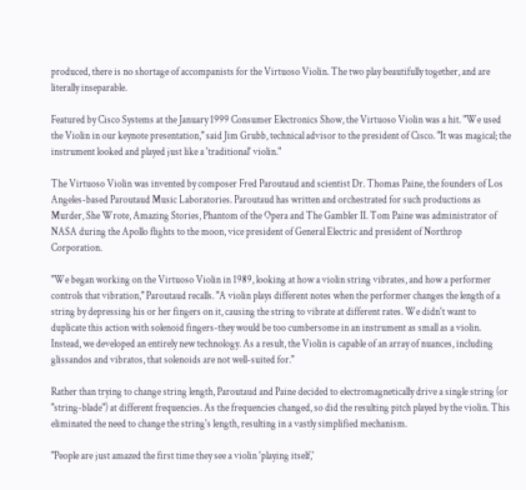produced, there is no shortage of accompanists for the Virtuoso Violin. The two play beautifully together, and are literally inseparable.

Featured by Cisco Systems at the January 1999 Consumer Electronics Show, the Virtuoso Violin was a hit. "We used the Violin in our keynote presentation," said Jim Grubb, technical advisor to the president of Cisco. "It was magical; the instrument looked and played just like a 'traditional' violin."

The Virtuoso Violin was invented by composer Fred Paroutaud and scientist Dr. Thomas Paine, the founders of Los Angeles-based Paroutaud Music Laboratories. Paroutaud has written and orchestrated for such productions as Murder, She Wrote, Amazing Stories, Phantom of the Opera and The Gambler II. Tom Paine was administrator of NASA during the Apollo flights to the moon, vice president of General Electric and president of Northrop Corporation.

"We began working on the Virtuoso Violin in 1989, looking at how a violin string vibrates, and how a performer controls that vibration," Paroutaud recalls. "A violin plays different notes when the performer changes the length of a string by depressing his or her fingers on it, causing the string to vibrate at different rates. We didn't want to duplicate this action with solenoid fingers-they would be too cumbersome in an instrument as small as a violin. Instead, we developed an entirely new technology. As a result, the Violin is capable of an array of nuances, including glissandos and vibratos, that solenoids are not well-suited for."

Rather than trying to change string length, Paroutaud and Paine decided to electromagnetically drive a single string (or "string-blade") at different frequencies. As the frequencies changed, so did the resulting pitch played by the violin. This eliminated the need to change the string's length, resulting in a vastly simplified mechanism.

"People are just amazed the first time they see a violin 'playing itself,'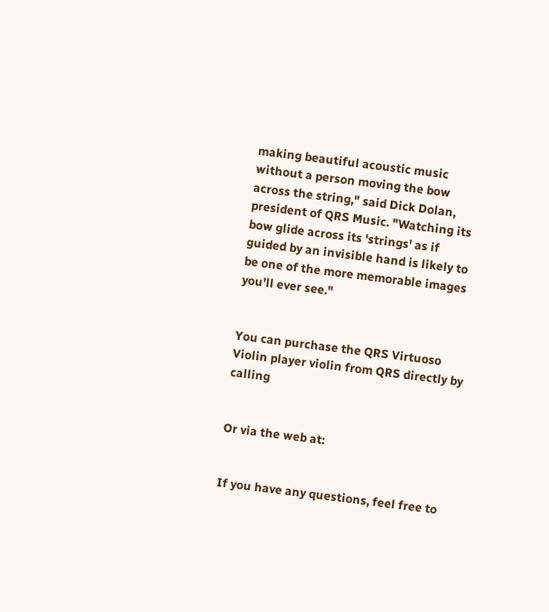making beautiful acoustic music without a person moving the bow across the string," said Dick Dolan, president of QRS Music. "Watching its bow glide across its 'strings' as if guided by an invisible hand is likely to be one of the more memorable images you'll ever see."


You can purchase the QRS Virtuoso Violin player violin from QRS directly by calling


Or via the web at:


If you have any questions, feel free to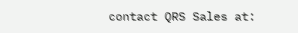contact QRS Sales at: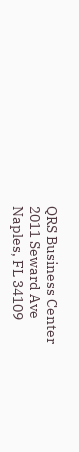QRS Business Center
2011 Seward Ave
Naples, FL 34109